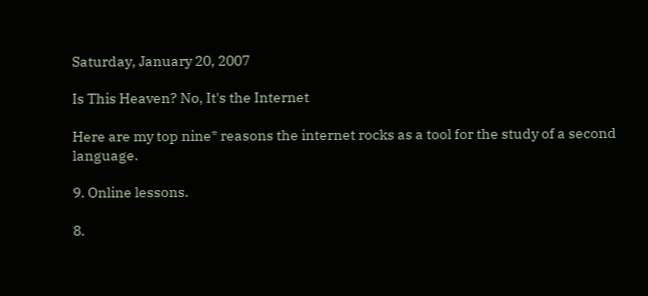Saturday, January 20, 2007

Is This Heaven? No, It's the Internet

Here are my top nine* reasons the internet rocks as a tool for the study of a second language.

9. Online lessons.

8.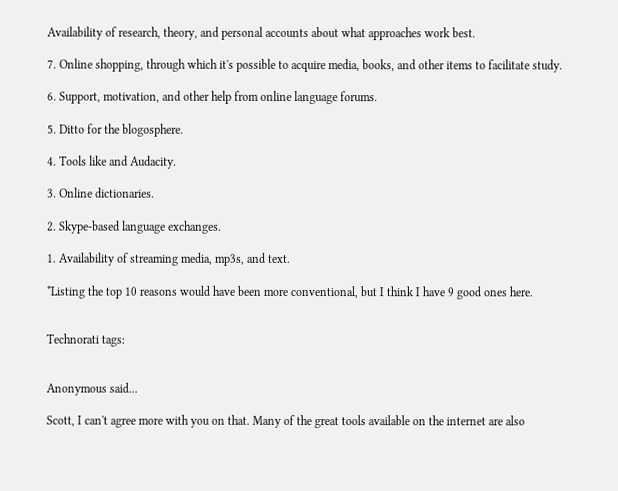Availability of research, theory, and personal accounts about what approaches work best.

7. Online shopping, through which it's possible to acquire media, books, and other items to facilitate study.

6. Support, motivation, and other help from online language forums.

5. Ditto for the blogosphere.

4. Tools like and Audacity.

3. Online dictionaries.

2. Skype-based language exchanges.

1. Availability of streaming media, mp3s, and text.

*Listing the top 10 reasons would have been more conventional, but I think I have 9 good ones here.


Technorati tags:


Anonymous said...

Scott, I can't agree more with you on that. Many of the great tools available on the internet are also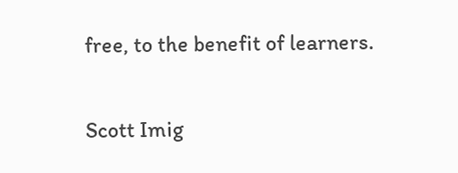free, to the benefit of learners.


Scott Imig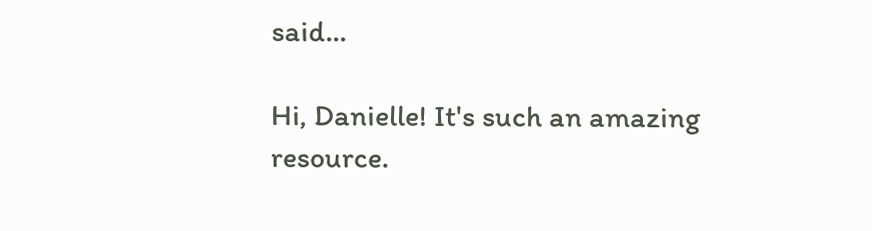said...

Hi, Danielle! It's such an amazing resource.